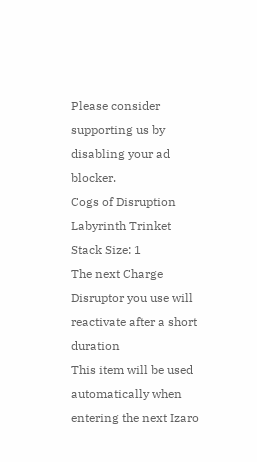Please consider supporting us by disabling your ad blocker.
Cogs of Disruption
Labyrinth Trinket
Stack Size: 1
The next Charge Disruptor you use will reactivate after a short duration
This item will be used automatically when entering the next Izaro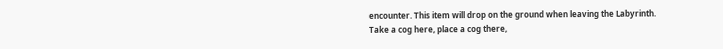encounter. This item will drop on the ground when leaving the Labyrinth.
Take a cog here, place a cog there,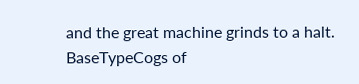and the great machine grinds to a halt.
BaseTypeCogs of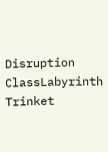Disruption
ClassLabyrinth Trinket